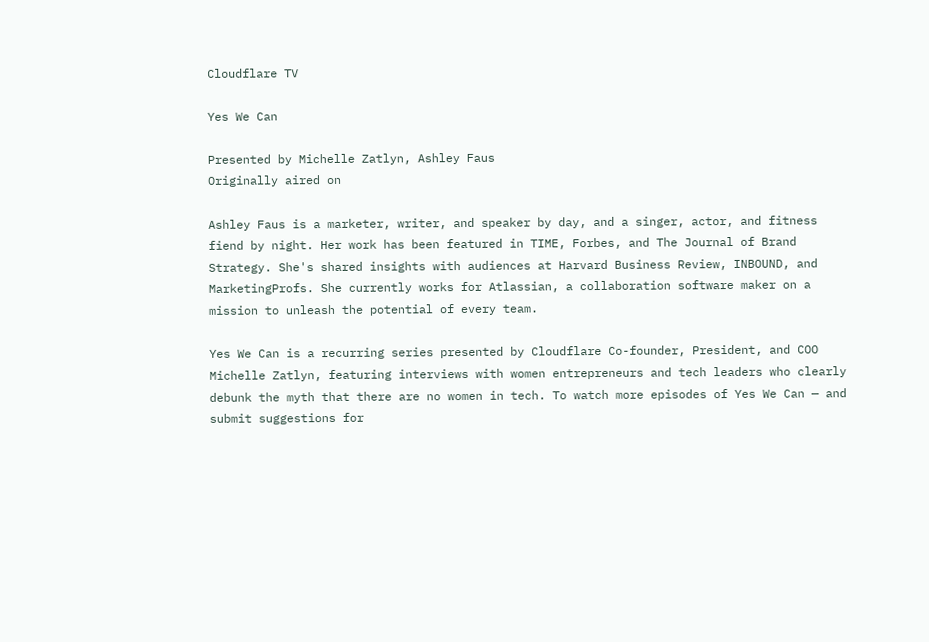Cloudflare TV

Yes We Can

Presented by Michelle Zatlyn, Ashley Faus
Originally aired on

Ashley Faus is a marketer, writer, and speaker by day, and a singer, actor, and fitness fiend by night. Her work has been featured in TIME, Forbes, and The Journal of Brand Strategy. She's shared insights with audiences at Harvard Business Review, INBOUND, and MarketingProfs. She currently works for Atlassian, a collaboration software maker on a mission to unleash the potential of every team.

Yes We Can is a recurring series presented by Cloudflare Co-founder, President, and COO Michelle Zatlyn, featuring interviews with women entrepreneurs and tech leaders who clearly debunk the myth that there are no women in tech. To watch more episodes of Yes We Can — and submit suggestions for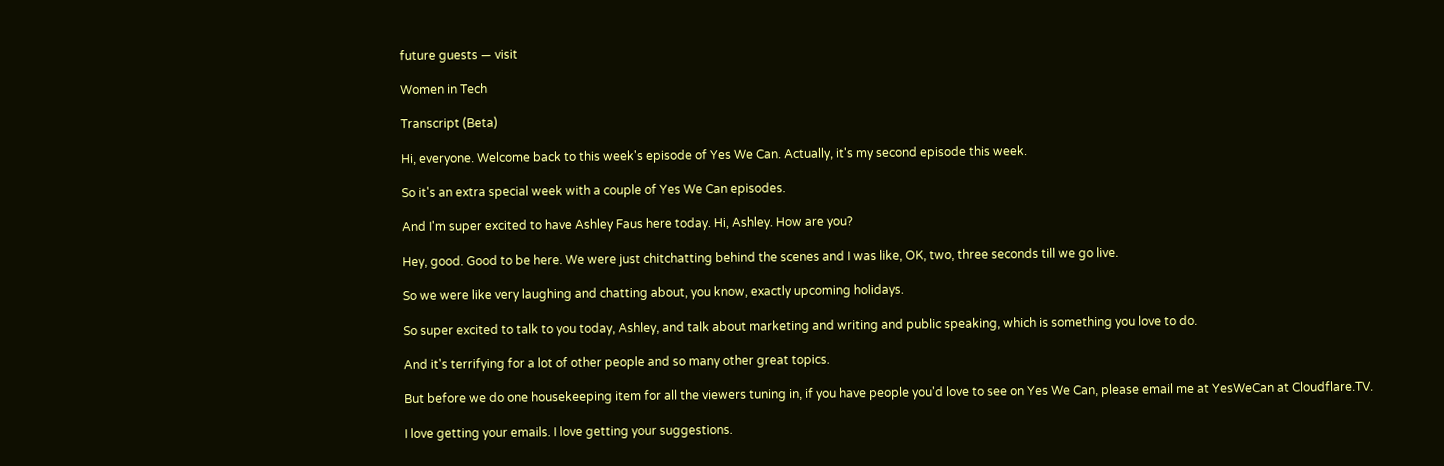future guests — visit

Women in Tech

Transcript (Beta)

Hi, everyone. Welcome back to this week's episode of Yes We Can. Actually, it's my second episode this week.

So it's an extra special week with a couple of Yes We Can episodes.

And I'm super excited to have Ashley Faus here today. Hi, Ashley. How are you?

Hey, good. Good to be here. We were just chitchatting behind the scenes and I was like, OK, two, three seconds till we go live.

So we were like very laughing and chatting about, you know, exactly upcoming holidays.

So super excited to talk to you today, Ashley, and talk about marketing and writing and public speaking, which is something you love to do.

And it's terrifying for a lot of other people and so many other great topics.

But before we do one housekeeping item for all the viewers tuning in, if you have people you'd love to see on Yes We Can, please email me at YesWeCan at Cloudflare.TV.

I love getting your emails. I love getting your suggestions.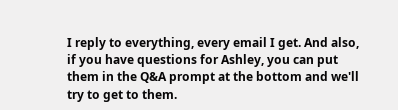I reply to everything, every email I get. And also, if you have questions for Ashley, you can put them in the Q&A prompt at the bottom and we'll try to get to them.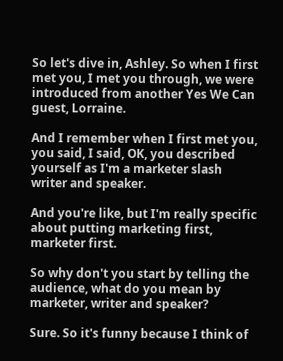So let's dive in, Ashley. So when I first met you, I met you through, we were introduced from another Yes We Can guest, Lorraine.

And I remember when I first met you, you said, I said, OK, you described yourself as I'm a marketer slash writer and speaker.

And you're like, but I'm really specific about putting marketing first, marketer first.

So why don't you start by telling the audience, what do you mean by marketer, writer and speaker?

Sure. So it's funny because I think of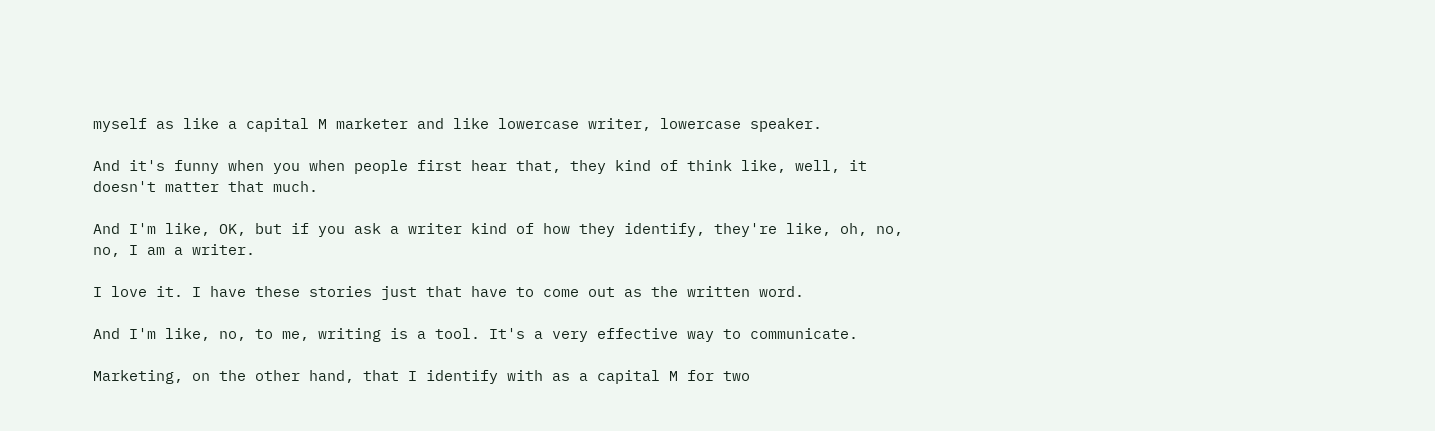myself as like a capital M marketer and like lowercase writer, lowercase speaker.

And it's funny when you when people first hear that, they kind of think like, well, it doesn't matter that much.

And I'm like, OK, but if you ask a writer kind of how they identify, they're like, oh, no, no, I am a writer.

I love it. I have these stories just that have to come out as the written word.

And I'm like, no, to me, writing is a tool. It's a very effective way to communicate.

Marketing, on the other hand, that I identify with as a capital M for two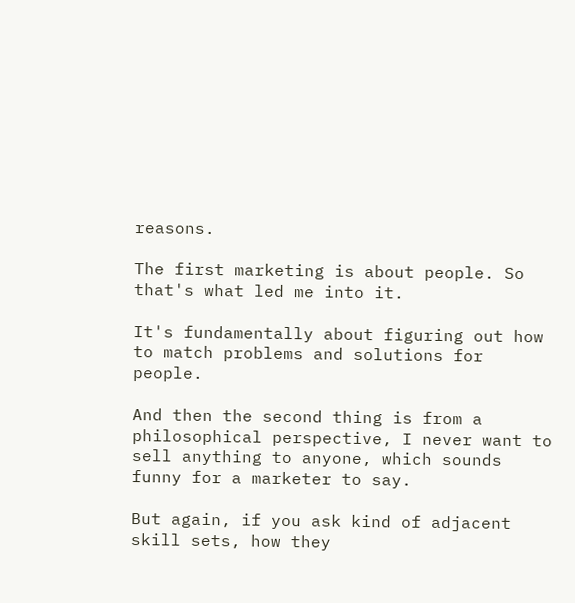reasons.

The first marketing is about people. So that's what led me into it.

It's fundamentally about figuring out how to match problems and solutions for people.

And then the second thing is from a philosophical perspective, I never want to sell anything to anyone, which sounds funny for a marketer to say.

But again, if you ask kind of adjacent skill sets, how they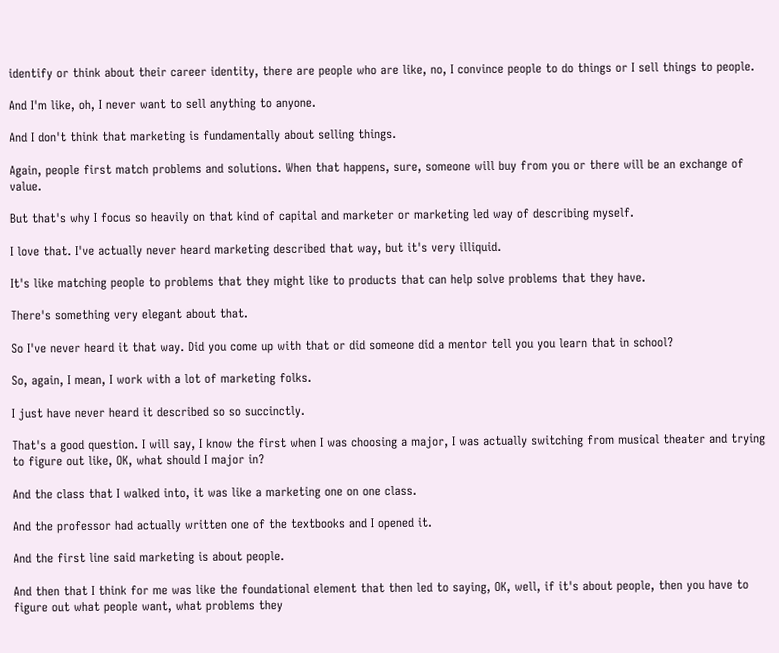identify or think about their career identity, there are people who are like, no, I convince people to do things or I sell things to people.

And I'm like, oh, I never want to sell anything to anyone.

And I don't think that marketing is fundamentally about selling things.

Again, people first match problems and solutions. When that happens, sure, someone will buy from you or there will be an exchange of value.

But that's why I focus so heavily on that kind of capital and marketer or marketing led way of describing myself.

I love that. I've actually never heard marketing described that way, but it's very illiquid.

It's like matching people to problems that they might like to products that can help solve problems that they have.

There's something very elegant about that.

So I've never heard it that way. Did you come up with that or did someone did a mentor tell you you learn that in school?

So, again, I mean, I work with a lot of marketing folks.

I just have never heard it described so so succinctly.

That's a good question. I will say, I know the first when I was choosing a major, I was actually switching from musical theater and trying to figure out like, OK, what should I major in?

And the class that I walked into, it was like a marketing one on one class.

And the professor had actually written one of the textbooks and I opened it.

And the first line said marketing is about people.

And then that I think for me was like the foundational element that then led to saying, OK, well, if it's about people, then you have to figure out what people want, what problems they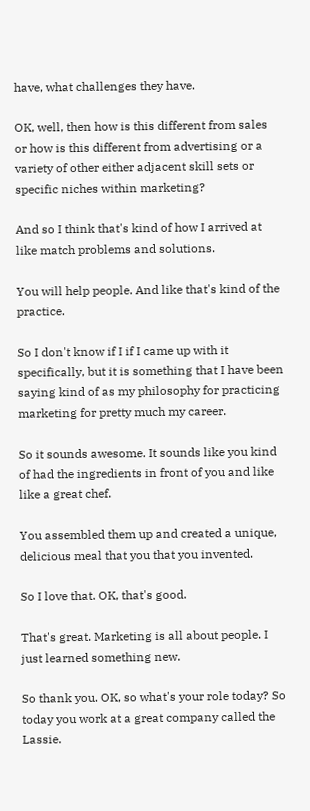have, what challenges they have.

OK, well, then how is this different from sales or how is this different from advertising or a variety of other either adjacent skill sets or specific niches within marketing?

And so I think that's kind of how I arrived at like match problems and solutions.

You will help people. And like that's kind of the practice.

So I don't know if I if I came up with it specifically, but it is something that I have been saying kind of as my philosophy for practicing marketing for pretty much my career.

So it sounds awesome. It sounds like you kind of had the ingredients in front of you and like like a great chef.

You assembled them up and created a unique, delicious meal that you that you invented.

So I love that. OK, that's good.

That's great. Marketing is all about people. I just learned something new.

So thank you. OK, so what's your role today? So today you work at a great company called the Lassie.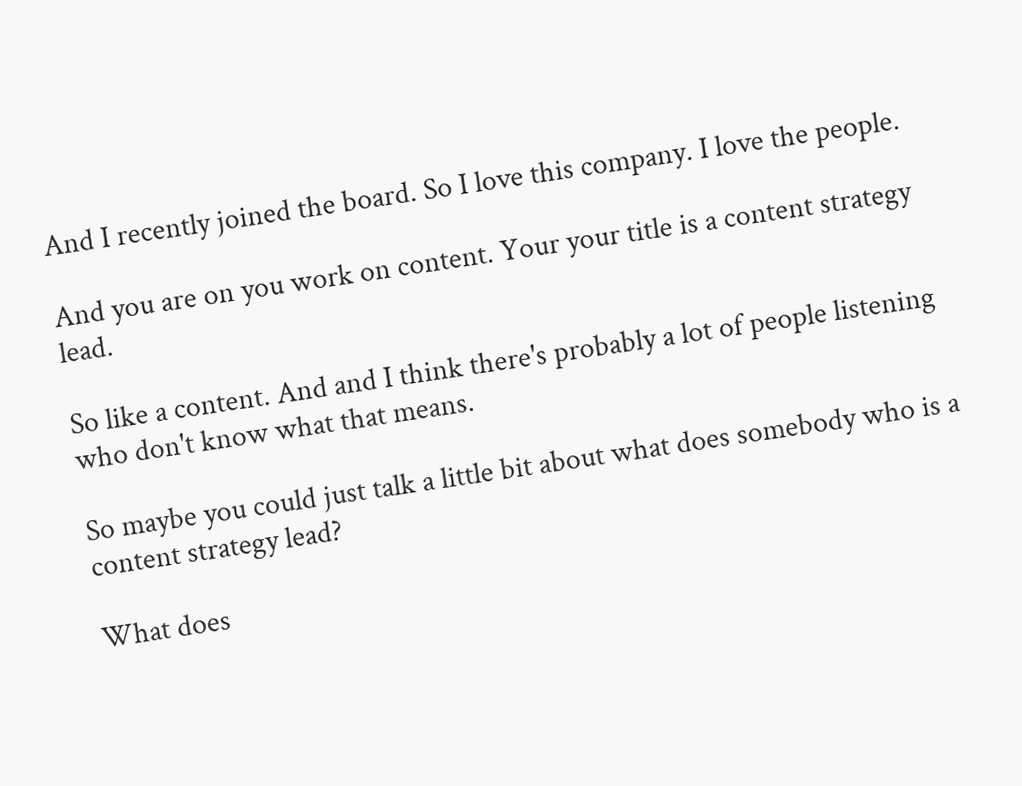And I recently joined the board. So I love this company. I love the people.

And you are on you work on content. Your your title is a content strategy lead.

So like a content. And and I think there's probably a lot of people listening who don't know what that means.

So maybe you could just talk a little bit about what does somebody who is a content strategy lead?

What does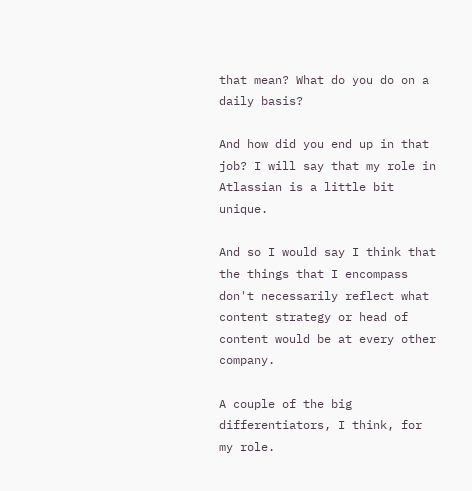that mean? What do you do on a daily basis?

And how did you end up in that job? I will say that my role in Atlassian is a little bit unique.

And so I would say I think that the things that I encompass don't necessarily reflect what content strategy or head of content would be at every other company.

A couple of the big differentiators, I think, for my role.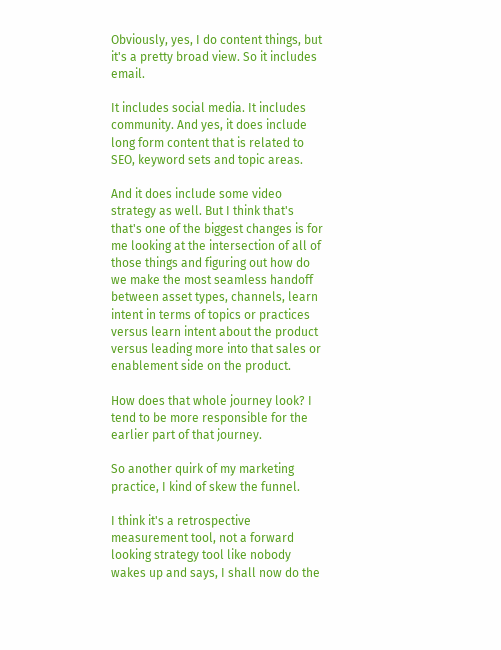Obviously, yes, I do content things, but it's a pretty broad view. So it includes email.

It includes social media. It includes community. And yes, it does include long form content that is related to SEO, keyword sets and topic areas.

And it does include some video strategy as well. But I think that's that's one of the biggest changes is for me looking at the intersection of all of those things and figuring out how do we make the most seamless handoff between asset types, channels, learn intent in terms of topics or practices versus learn intent about the product versus leading more into that sales or enablement side on the product.

How does that whole journey look? I tend to be more responsible for the earlier part of that journey.

So another quirk of my marketing practice, I kind of skew the funnel.

I think it's a retrospective measurement tool, not a forward looking strategy tool like nobody wakes up and says, I shall now do the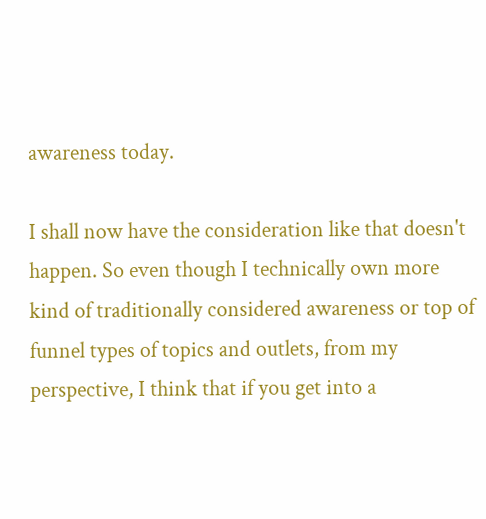awareness today.

I shall now have the consideration like that doesn't happen. So even though I technically own more kind of traditionally considered awareness or top of funnel types of topics and outlets, from my perspective, I think that if you get into a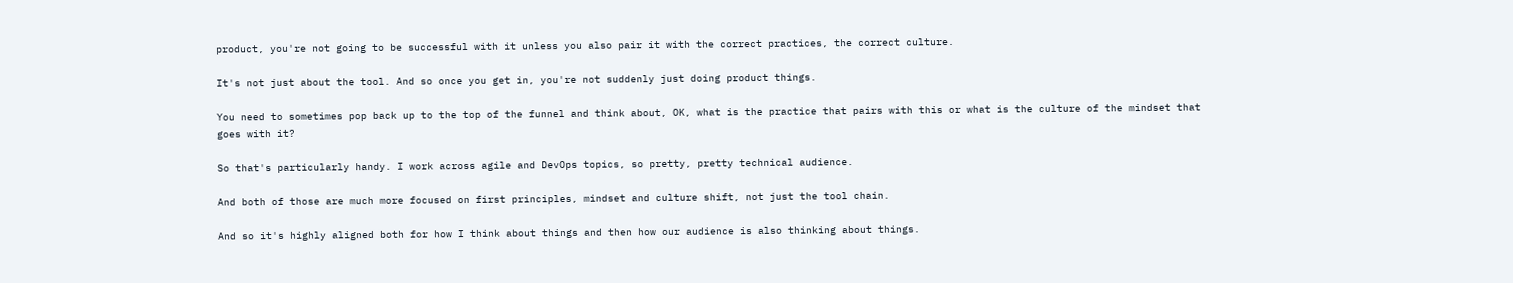product, you're not going to be successful with it unless you also pair it with the correct practices, the correct culture.

It's not just about the tool. And so once you get in, you're not suddenly just doing product things.

You need to sometimes pop back up to the top of the funnel and think about, OK, what is the practice that pairs with this or what is the culture of the mindset that goes with it?

So that's particularly handy. I work across agile and DevOps topics, so pretty, pretty technical audience.

And both of those are much more focused on first principles, mindset and culture shift, not just the tool chain.

And so it's highly aligned both for how I think about things and then how our audience is also thinking about things.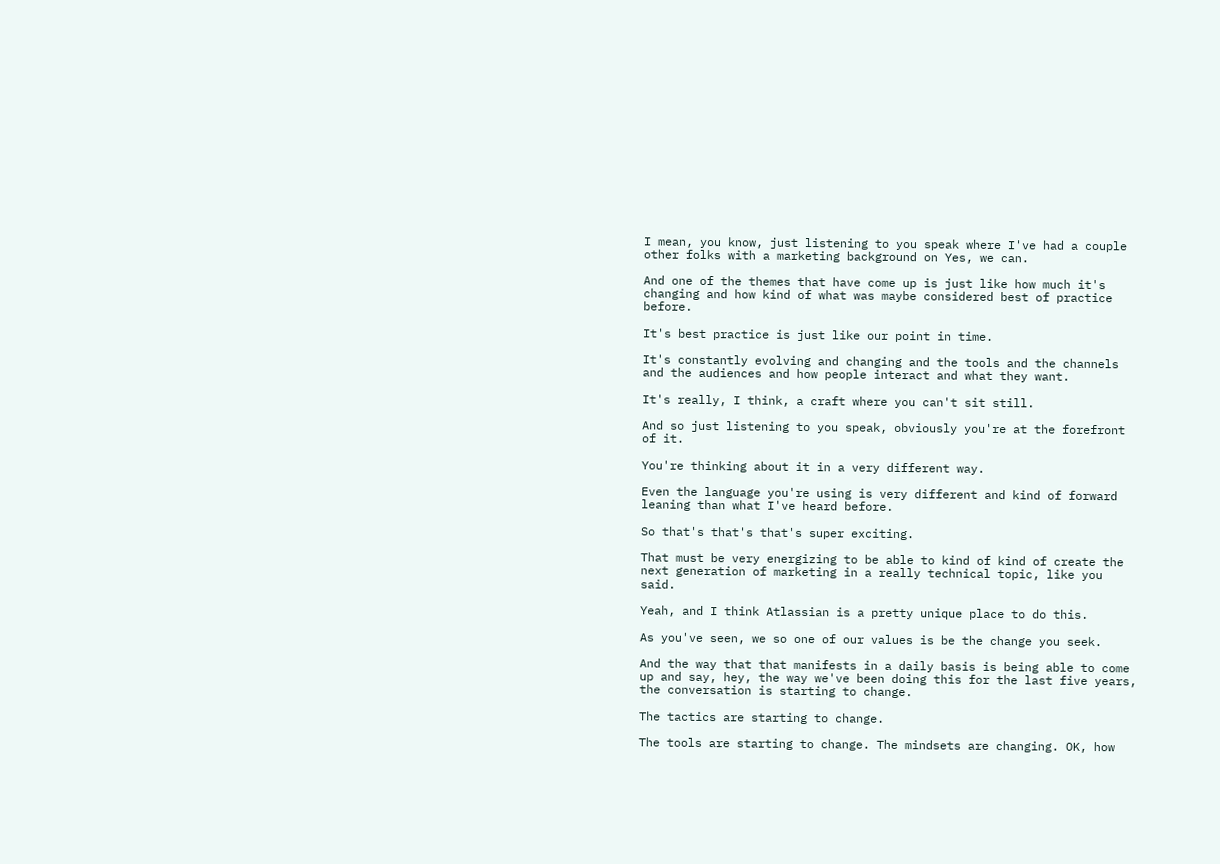I mean, you know, just listening to you speak where I've had a couple other folks with a marketing background on Yes, we can.

And one of the themes that have come up is just like how much it's changing and how kind of what was maybe considered best of practice before.

It's best practice is just like our point in time.

It's constantly evolving and changing and the tools and the channels and the audiences and how people interact and what they want.

It's really, I think, a craft where you can't sit still.

And so just listening to you speak, obviously you're at the forefront of it.

You're thinking about it in a very different way.

Even the language you're using is very different and kind of forward leaning than what I've heard before.

So that's that's that's super exciting.

That must be very energizing to be able to kind of kind of create the next generation of marketing in a really technical topic, like you said.

Yeah, and I think Atlassian is a pretty unique place to do this.

As you've seen, we so one of our values is be the change you seek.

And the way that that manifests in a daily basis is being able to come up and say, hey, the way we've been doing this for the last five years, the conversation is starting to change.

The tactics are starting to change.

The tools are starting to change. The mindsets are changing. OK, how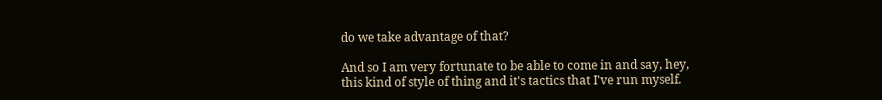do we take advantage of that?

And so I am very fortunate to be able to come in and say, hey, this kind of style of thing and it's tactics that I've run myself.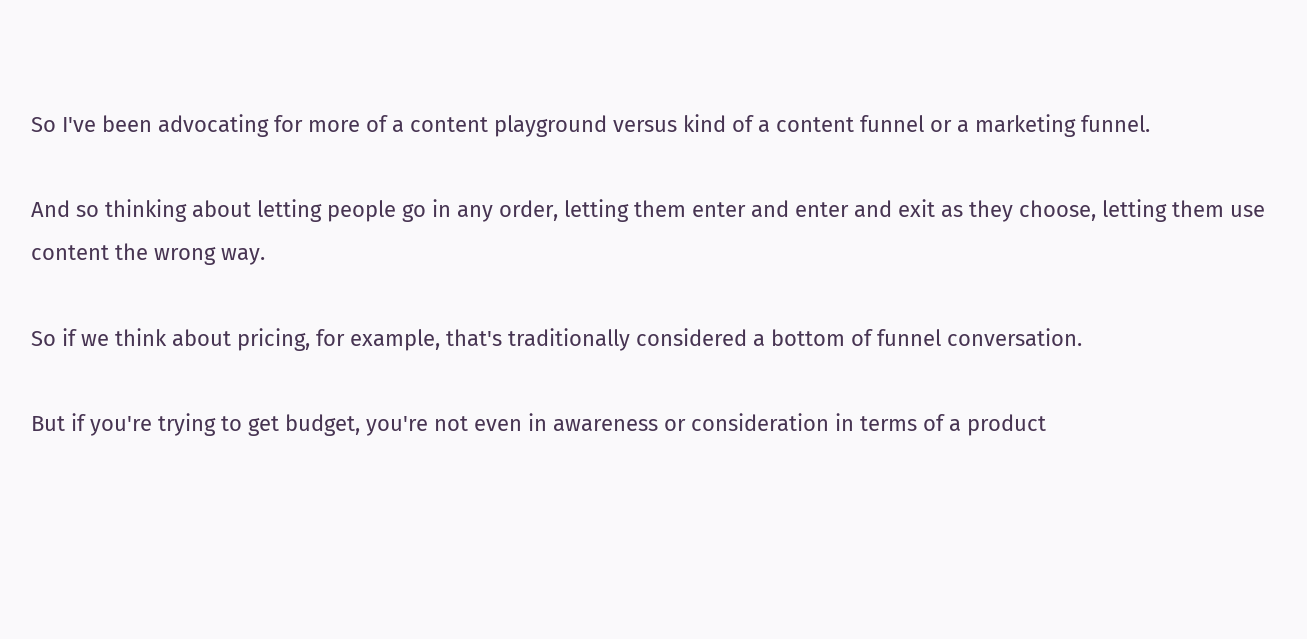So I've been advocating for more of a content playground versus kind of a content funnel or a marketing funnel.

And so thinking about letting people go in any order, letting them enter and enter and exit as they choose, letting them use content the wrong way.

So if we think about pricing, for example, that's traditionally considered a bottom of funnel conversation.

But if you're trying to get budget, you're not even in awareness or consideration in terms of a product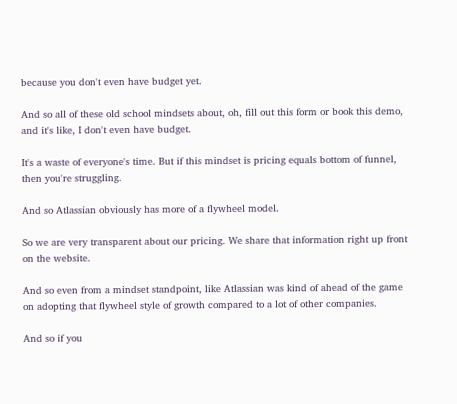because you don't even have budget yet.

And so all of these old school mindsets about, oh, fill out this form or book this demo, and it's like, I don't even have budget.

It's a waste of everyone's time. But if this mindset is pricing equals bottom of funnel, then you're struggling.

And so Atlassian obviously has more of a flywheel model.

So we are very transparent about our pricing. We share that information right up front on the website.

And so even from a mindset standpoint, like Atlassian was kind of ahead of the game on adopting that flywheel style of growth compared to a lot of other companies.

And so if you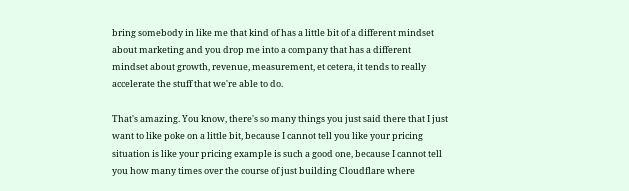bring somebody in like me that kind of has a little bit of a different mindset about marketing and you drop me into a company that has a different mindset about growth, revenue, measurement, et cetera, it tends to really accelerate the stuff that we're able to do.

That's amazing. You know, there's so many things you just said there that I just want to like poke on a little bit, because I cannot tell you like your pricing situation is like your pricing example is such a good one, because I cannot tell you how many times over the course of just building Cloudflare where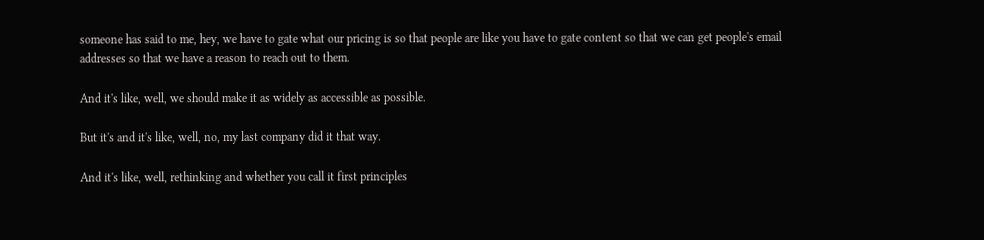someone has said to me, hey, we have to gate what our pricing is so that people are like you have to gate content so that we can get people's email addresses so that we have a reason to reach out to them.

And it's like, well, we should make it as widely as accessible as possible.

But it's and it's like, well, no, my last company did it that way.

And it's like, well, rethinking and whether you call it first principles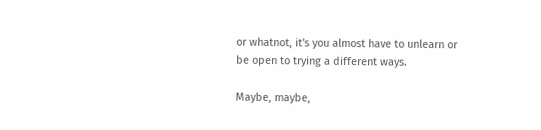or whatnot, it's you almost have to unlearn or be open to trying a different ways.

Maybe, maybe,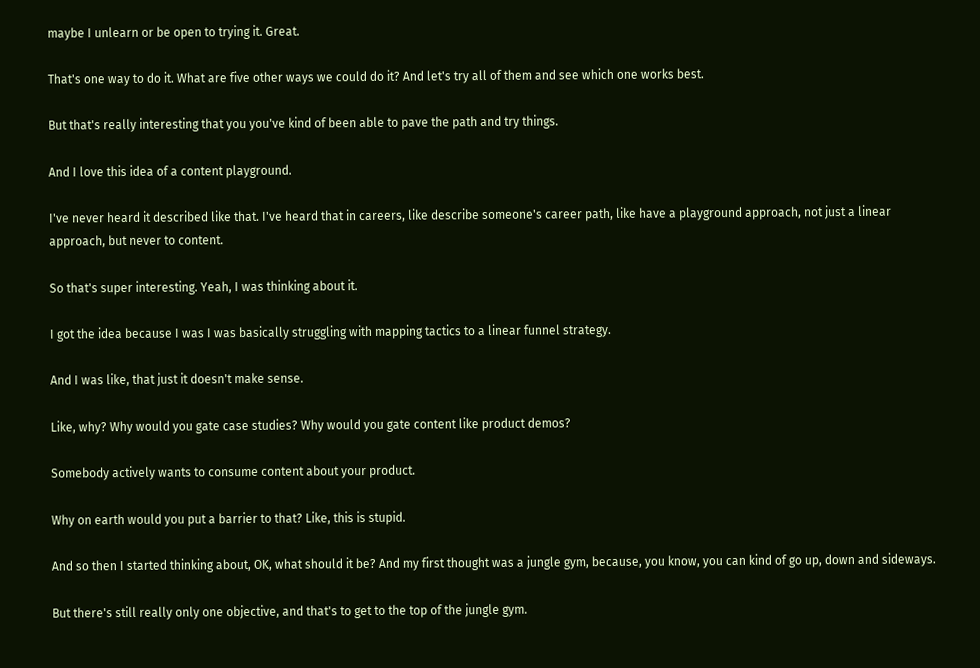maybe I unlearn or be open to trying it. Great.

That's one way to do it. What are five other ways we could do it? And let's try all of them and see which one works best.

But that's really interesting that you you've kind of been able to pave the path and try things.

And I love this idea of a content playground.

I've never heard it described like that. I've heard that in careers, like describe someone's career path, like have a playground approach, not just a linear approach, but never to content.

So that's super interesting. Yeah, I was thinking about it.

I got the idea because I was I was basically struggling with mapping tactics to a linear funnel strategy.

And I was like, that just it doesn't make sense.

Like, why? Why would you gate case studies? Why would you gate content like product demos?

Somebody actively wants to consume content about your product.

Why on earth would you put a barrier to that? Like, this is stupid.

And so then I started thinking about, OK, what should it be? And my first thought was a jungle gym, because, you know, you can kind of go up, down and sideways.

But there's still really only one objective, and that's to get to the top of the jungle gym.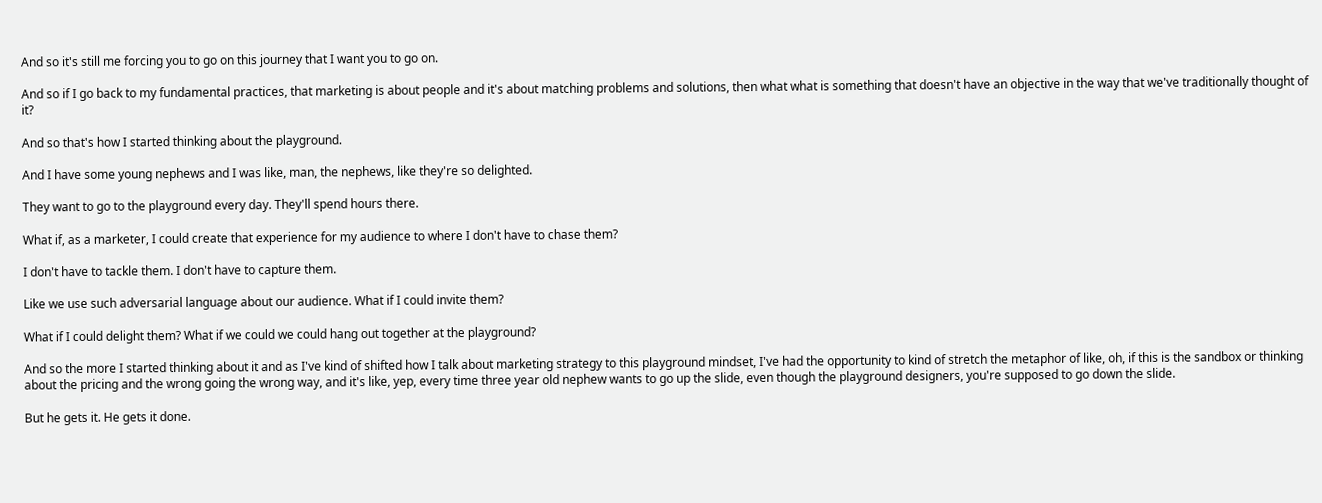And so it's still me forcing you to go on this journey that I want you to go on.

And so if I go back to my fundamental practices, that marketing is about people and it's about matching problems and solutions, then what what is something that doesn't have an objective in the way that we've traditionally thought of it?

And so that's how I started thinking about the playground.

And I have some young nephews and I was like, man, the nephews, like they're so delighted.

They want to go to the playground every day. They'll spend hours there.

What if, as a marketer, I could create that experience for my audience to where I don't have to chase them?

I don't have to tackle them. I don't have to capture them.

Like we use such adversarial language about our audience. What if I could invite them?

What if I could delight them? What if we could we could hang out together at the playground?

And so the more I started thinking about it and as I've kind of shifted how I talk about marketing strategy to this playground mindset, I've had the opportunity to kind of stretch the metaphor of like, oh, if this is the sandbox or thinking about the pricing and the wrong going the wrong way, and it's like, yep, every time three year old nephew wants to go up the slide, even though the playground designers, you're supposed to go down the slide.

But he gets it. He gets it done.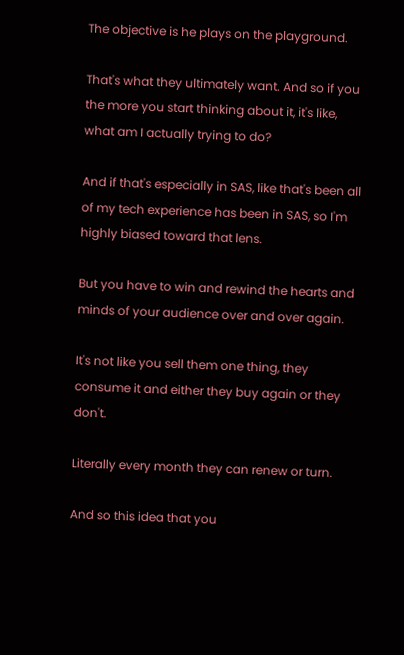The objective is he plays on the playground.

That's what they ultimately want. And so if you the more you start thinking about it, it's like, what am I actually trying to do?

And if that's especially in SAS, like that's been all of my tech experience has been in SAS, so I'm highly biased toward that lens.

But you have to win and rewind the hearts and minds of your audience over and over again.

It's not like you sell them one thing, they consume it and either they buy again or they don't.

Literally every month they can renew or turn.

And so this idea that you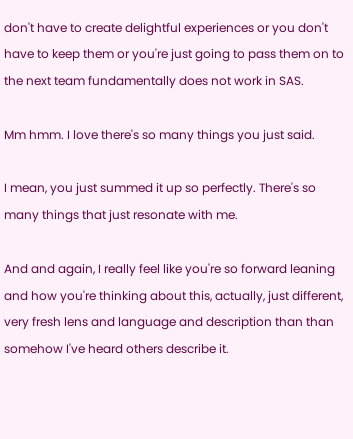don't have to create delightful experiences or you don't have to keep them or you're just going to pass them on to the next team fundamentally does not work in SAS.

Mm hmm. I love there's so many things you just said.

I mean, you just summed it up so perfectly. There's so many things that just resonate with me.

And and again, I really feel like you're so forward leaning and how you're thinking about this, actually, just different, very fresh lens and language and description than than somehow I've heard others describe it.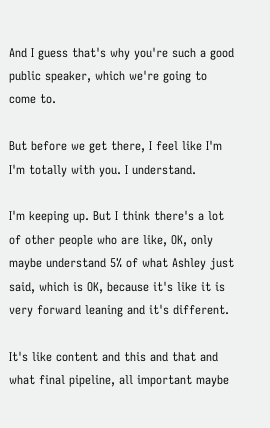And I guess that's why you're such a good public speaker, which we're going to come to.

But before we get there, I feel like I'm I'm totally with you. I understand.

I'm keeping up. But I think there's a lot of other people who are like, OK, only maybe understand 5% of what Ashley just said, which is OK, because it's like it is very forward leaning and it's different.

It's like content and this and that and what final pipeline, all important maybe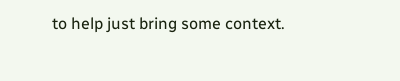to help just bring some context.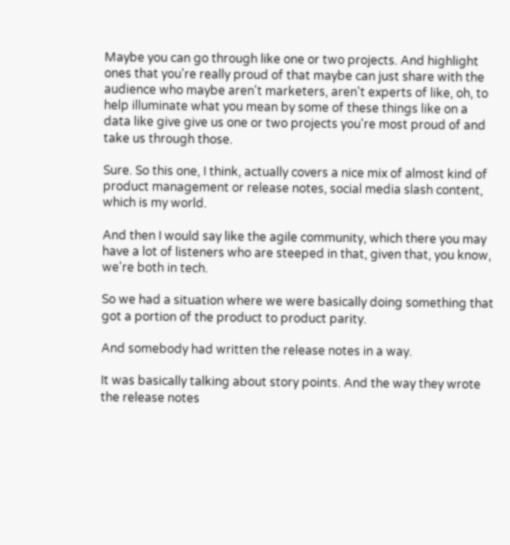Maybe you can go through like one or two projects. And highlight ones that you're really proud of that maybe can just share with the audience who maybe aren't marketers, aren't experts of like, oh, to help illuminate what you mean by some of these things like on a data like give give us one or two projects you're most proud of and take us through those.

Sure. So this one, I think, actually covers a nice mix of almost kind of product management or release notes, social media slash content, which is my world.

And then I would say like the agile community, which there you may have a lot of listeners who are steeped in that, given that, you know, we're both in tech.

So we had a situation where we were basically doing something that got a portion of the product to product parity.

And somebody had written the release notes in a way.

It was basically talking about story points. And the way they wrote the release notes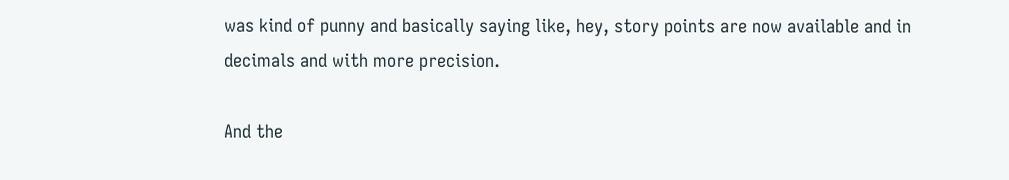was kind of punny and basically saying like, hey, story points are now available and in decimals and with more precision.

And the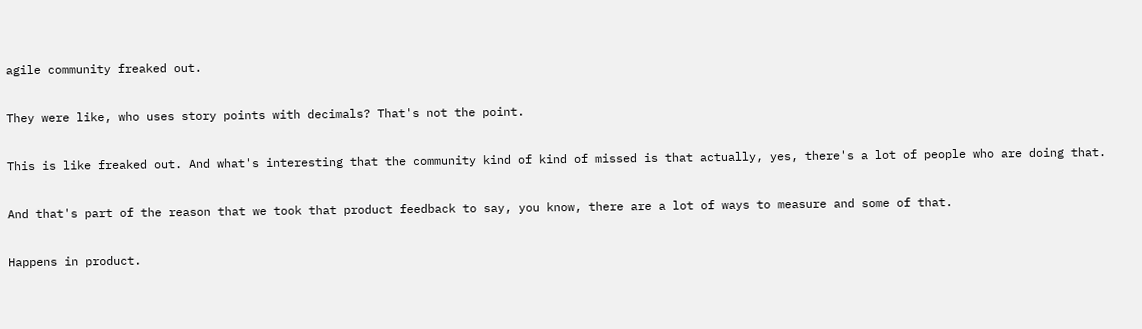agile community freaked out.

They were like, who uses story points with decimals? That's not the point.

This is like freaked out. And what's interesting that the community kind of kind of missed is that actually, yes, there's a lot of people who are doing that.

And that's part of the reason that we took that product feedback to say, you know, there are a lot of ways to measure and some of that.

Happens in product.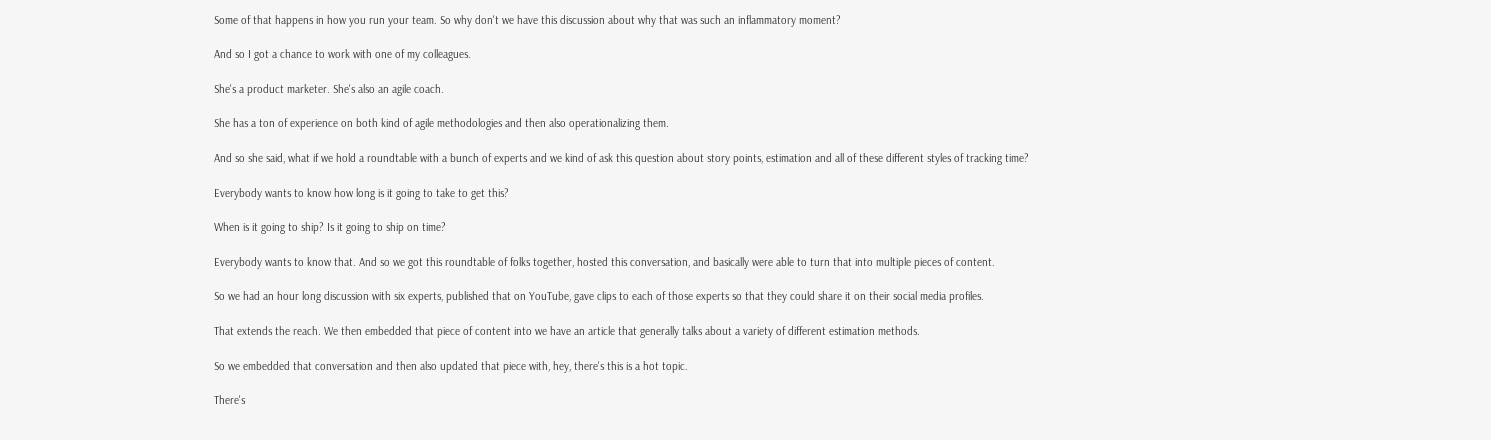Some of that happens in how you run your team. So why don't we have this discussion about why that was such an inflammatory moment?

And so I got a chance to work with one of my colleagues.

She's a product marketer. She's also an agile coach.

She has a ton of experience on both kind of agile methodologies and then also operationalizing them.

And so she said, what if we hold a roundtable with a bunch of experts and we kind of ask this question about story points, estimation and all of these different styles of tracking time?

Everybody wants to know how long is it going to take to get this?

When is it going to ship? Is it going to ship on time?

Everybody wants to know that. And so we got this roundtable of folks together, hosted this conversation, and basically were able to turn that into multiple pieces of content.

So we had an hour long discussion with six experts, published that on YouTube, gave clips to each of those experts so that they could share it on their social media profiles.

That extends the reach. We then embedded that piece of content into we have an article that generally talks about a variety of different estimation methods.

So we embedded that conversation and then also updated that piece with, hey, there's this is a hot topic.

There's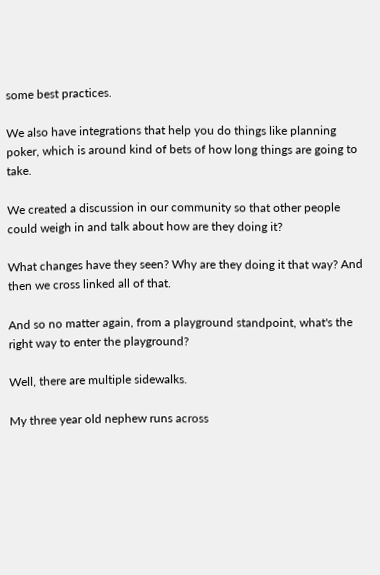some best practices.

We also have integrations that help you do things like planning poker, which is around kind of bets of how long things are going to take.

We created a discussion in our community so that other people could weigh in and talk about how are they doing it?

What changes have they seen? Why are they doing it that way? And then we cross linked all of that.

And so no matter again, from a playground standpoint, what's the right way to enter the playground?

Well, there are multiple sidewalks.

My three year old nephew runs across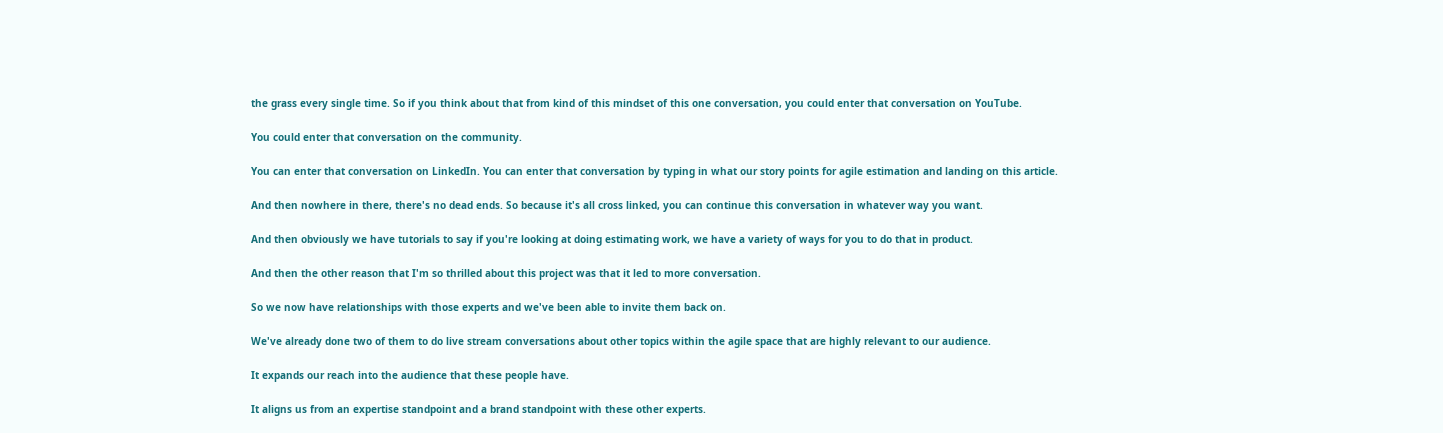the grass every single time. So if you think about that from kind of this mindset of this one conversation, you could enter that conversation on YouTube.

You could enter that conversation on the community.

You can enter that conversation on LinkedIn. You can enter that conversation by typing in what our story points for agile estimation and landing on this article.

And then nowhere in there, there's no dead ends. So because it's all cross linked, you can continue this conversation in whatever way you want.

And then obviously we have tutorials to say if you're looking at doing estimating work, we have a variety of ways for you to do that in product.

And then the other reason that I'm so thrilled about this project was that it led to more conversation.

So we now have relationships with those experts and we've been able to invite them back on.

We've already done two of them to do live stream conversations about other topics within the agile space that are highly relevant to our audience.

It expands our reach into the audience that these people have.

It aligns us from an expertise standpoint and a brand standpoint with these other experts.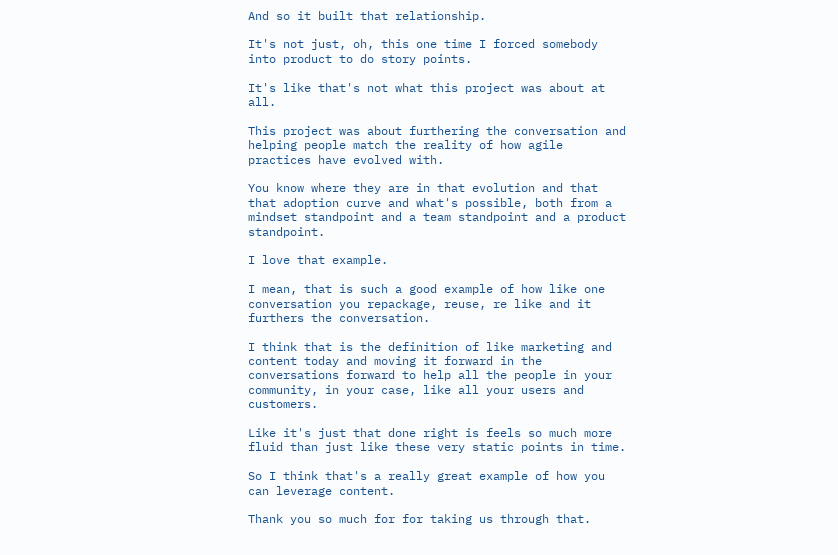And so it built that relationship.

It's not just, oh, this one time I forced somebody into product to do story points.

It's like that's not what this project was about at all.

This project was about furthering the conversation and helping people match the reality of how agile practices have evolved with.

You know where they are in that evolution and that that adoption curve and what's possible, both from a mindset standpoint and a team standpoint and a product standpoint.

I love that example.

I mean, that is such a good example of how like one conversation you repackage, reuse, re like and it furthers the conversation.

I think that is the definition of like marketing and content today and moving it forward in the conversations forward to help all the people in your community, in your case, like all your users and customers.

Like it's just that done right is feels so much more fluid than just like these very static points in time.

So I think that's a really great example of how you can leverage content.

Thank you so much for for taking us through that.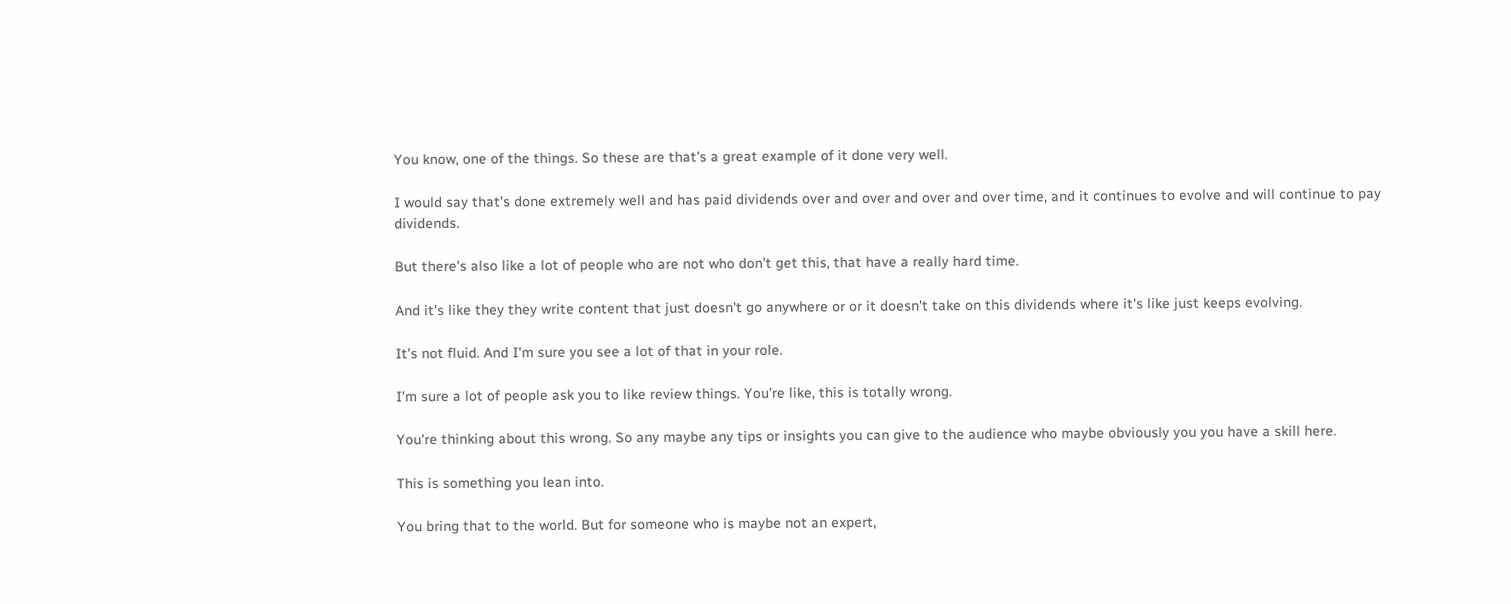You know, one of the things. So these are that's a great example of it done very well.

I would say that's done extremely well and has paid dividends over and over and over and over time, and it continues to evolve and will continue to pay dividends.

But there's also like a lot of people who are not who don't get this, that have a really hard time.

And it's like they they write content that just doesn't go anywhere or or it doesn't take on this dividends where it's like just keeps evolving.

It's not fluid. And I'm sure you see a lot of that in your role.

I'm sure a lot of people ask you to like review things. You're like, this is totally wrong.

You're thinking about this wrong. So any maybe any tips or insights you can give to the audience who maybe obviously you you have a skill here.

This is something you lean into.

You bring that to the world. But for someone who is maybe not an expert,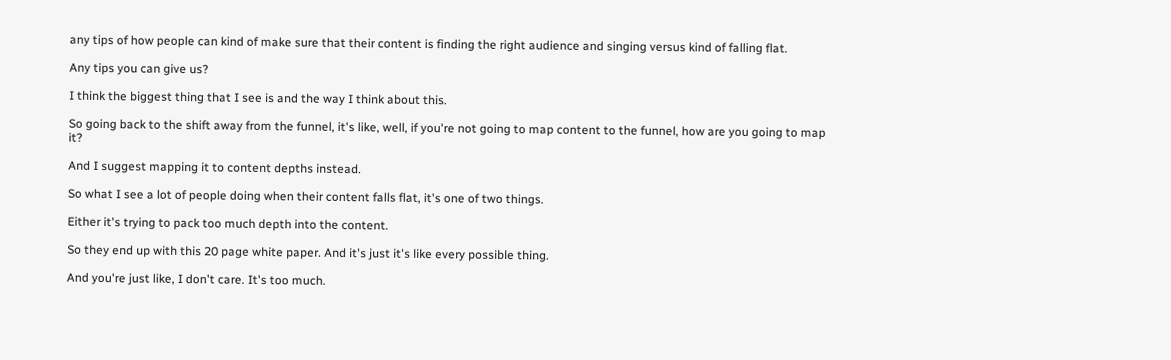any tips of how people can kind of make sure that their content is finding the right audience and singing versus kind of falling flat.

Any tips you can give us?

I think the biggest thing that I see is and the way I think about this.

So going back to the shift away from the funnel, it's like, well, if you're not going to map content to the funnel, how are you going to map it?

And I suggest mapping it to content depths instead.

So what I see a lot of people doing when their content falls flat, it's one of two things.

Either it's trying to pack too much depth into the content.

So they end up with this 20 page white paper. And it's just it's like every possible thing.

And you're just like, I don't care. It's too much.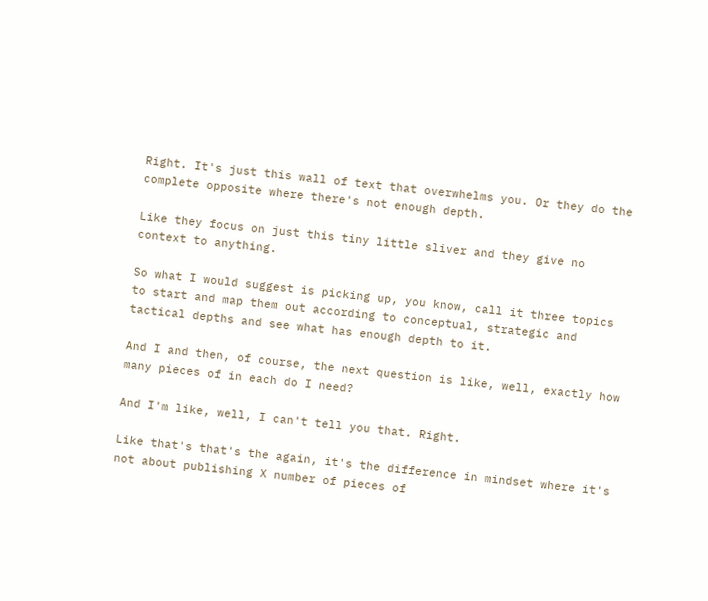Right. It's just this wall of text that overwhelms you. Or they do the complete opposite where there's not enough depth.

Like they focus on just this tiny little sliver and they give no context to anything.

So what I would suggest is picking up, you know, call it three topics to start and map them out according to conceptual, strategic and tactical depths and see what has enough depth to it.

And I and then, of course, the next question is like, well, exactly how many pieces of in each do I need?

And I'm like, well, I can't tell you that. Right.

Like that's that's the again, it's the difference in mindset where it's not about publishing X number of pieces of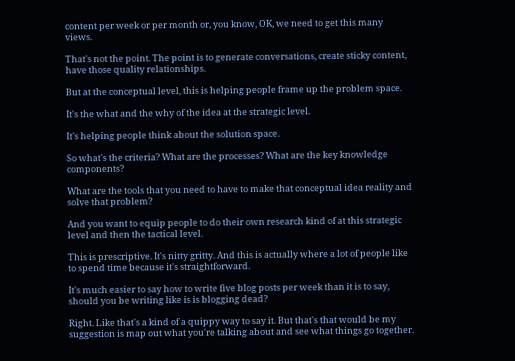content per week or per month or, you know, OK, we need to get this many views.

That's not the point. The point is to generate conversations, create sticky content, have those quality relationships.

But at the conceptual level, this is helping people frame up the problem space.

It's the what and the why of the idea at the strategic level.

It's helping people think about the solution space.

So what's the criteria? What are the processes? What are the key knowledge components?

What are the tools that you need to have to make that conceptual idea reality and solve that problem?

And you want to equip people to do their own research kind of at this strategic level and then the tactical level.

This is prescriptive. It's nitty gritty. And this is actually where a lot of people like to spend time because it's straightforward.

It's much easier to say how to write five blog posts per week than it is to say, should you be writing like is is blogging dead?

Right. Like that's a kind of a quippy way to say it. But that's that would be my suggestion is map out what you're talking about and see what things go together.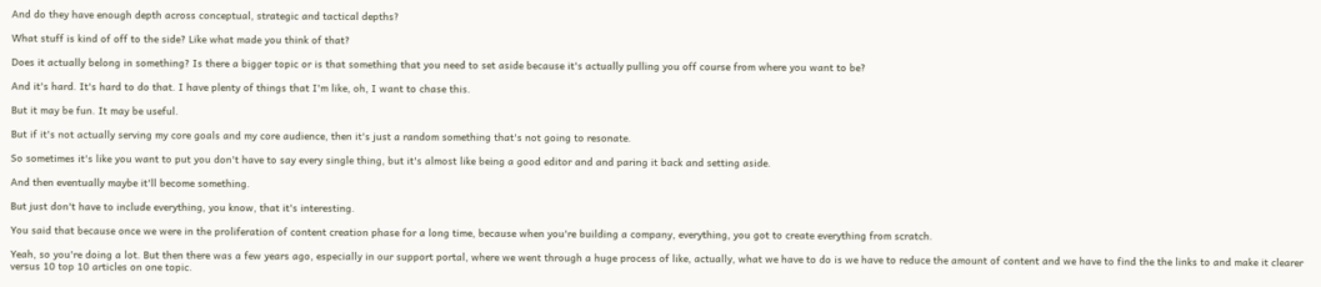And do they have enough depth across conceptual, strategic and tactical depths?

What stuff is kind of off to the side? Like what made you think of that?

Does it actually belong in something? Is there a bigger topic or is that something that you need to set aside because it's actually pulling you off course from where you want to be?

And it's hard. It's hard to do that. I have plenty of things that I'm like, oh, I want to chase this.

But it may be fun. It may be useful.

But if it's not actually serving my core goals and my core audience, then it's just a random something that's not going to resonate.

So sometimes it's like you want to put you don't have to say every single thing, but it's almost like being a good editor and and paring it back and setting aside.

And then eventually maybe it'll become something.

But just don't have to include everything, you know, that it's interesting.

You said that because once we were in the proliferation of content creation phase for a long time, because when you're building a company, everything, you got to create everything from scratch.

Yeah, so you're doing a lot. But then there was a few years ago, especially in our support portal, where we went through a huge process of like, actually, what we have to do is we have to reduce the amount of content and we have to find the the links to and make it clearer versus 10 top 10 articles on one topic.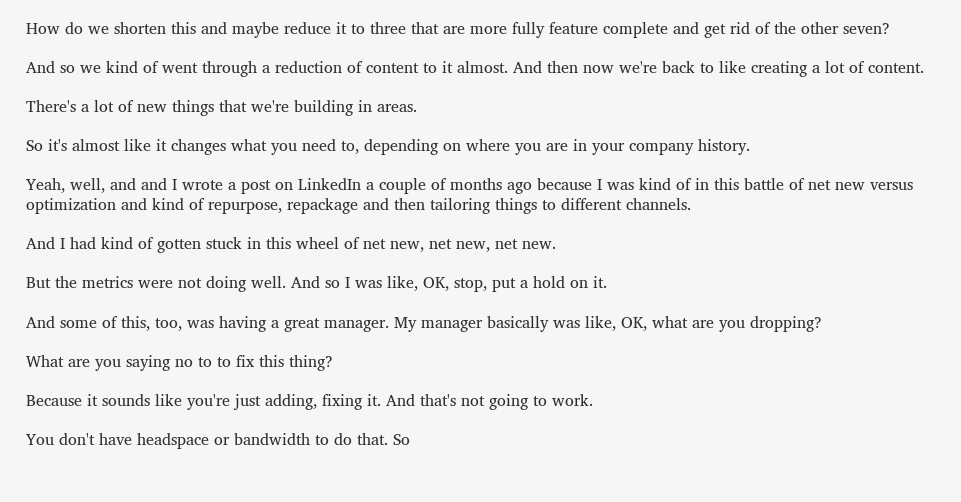How do we shorten this and maybe reduce it to three that are more fully feature complete and get rid of the other seven?

And so we kind of went through a reduction of content to it almost. And then now we're back to like creating a lot of content.

There's a lot of new things that we're building in areas.

So it's almost like it changes what you need to, depending on where you are in your company history.

Yeah, well, and and I wrote a post on LinkedIn a couple of months ago because I was kind of in this battle of net new versus optimization and kind of repurpose, repackage and then tailoring things to different channels.

And I had kind of gotten stuck in this wheel of net new, net new, net new.

But the metrics were not doing well. And so I was like, OK, stop, put a hold on it.

And some of this, too, was having a great manager. My manager basically was like, OK, what are you dropping?

What are you saying no to to fix this thing?

Because it sounds like you're just adding, fixing it. And that's not going to work.

You don't have headspace or bandwidth to do that. So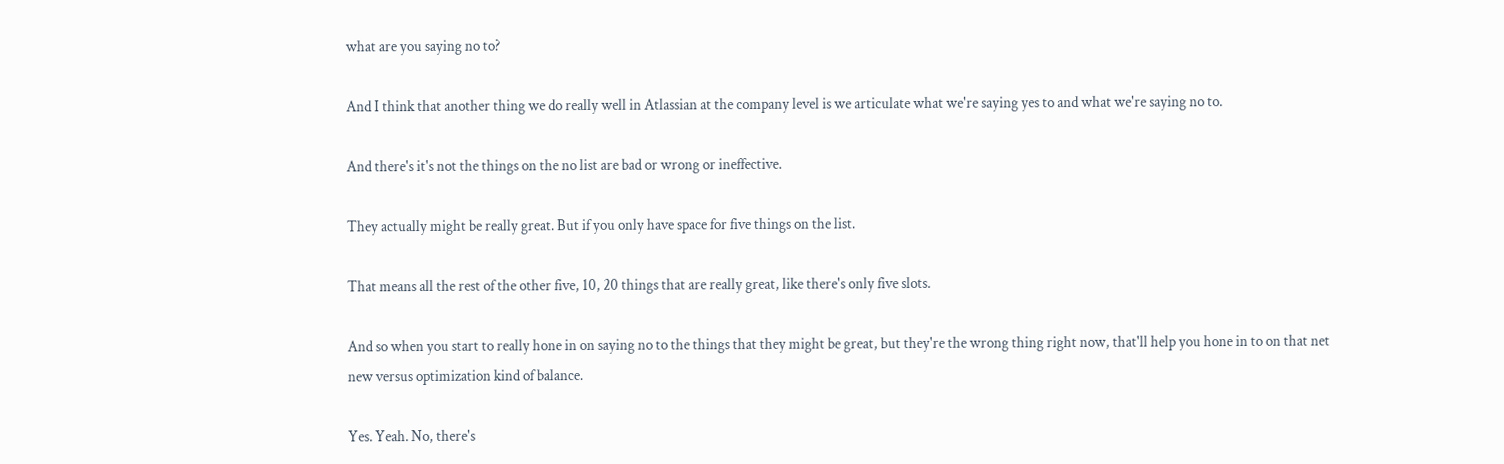what are you saying no to?

And I think that another thing we do really well in Atlassian at the company level is we articulate what we're saying yes to and what we're saying no to.

And there's it's not the things on the no list are bad or wrong or ineffective.

They actually might be really great. But if you only have space for five things on the list.

That means all the rest of the other five, 10, 20 things that are really great, like there's only five slots.

And so when you start to really hone in on saying no to the things that they might be great, but they're the wrong thing right now, that'll help you hone in to on that net new versus optimization kind of balance.

Yes. Yeah. No, there's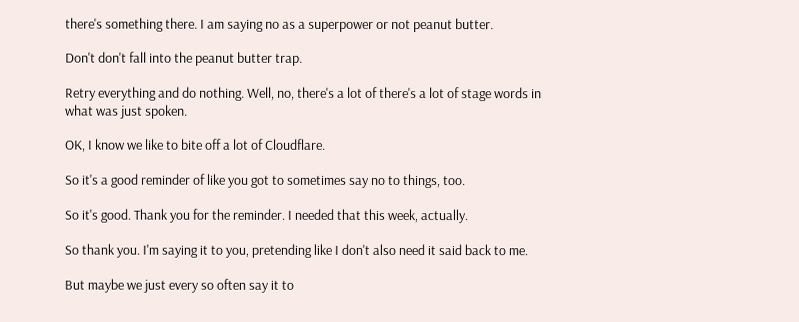there's something there. I am saying no as a superpower or not peanut butter.

Don't don't fall into the peanut butter trap.

Retry everything and do nothing. Well, no, there's a lot of there's a lot of stage words in what was just spoken.

OK, I know we like to bite off a lot of Cloudflare.

So it's a good reminder of like you got to sometimes say no to things, too.

So it's good. Thank you for the reminder. I needed that this week, actually.

So thank you. I'm saying it to you, pretending like I don't also need it said back to me.

But maybe we just every so often say it to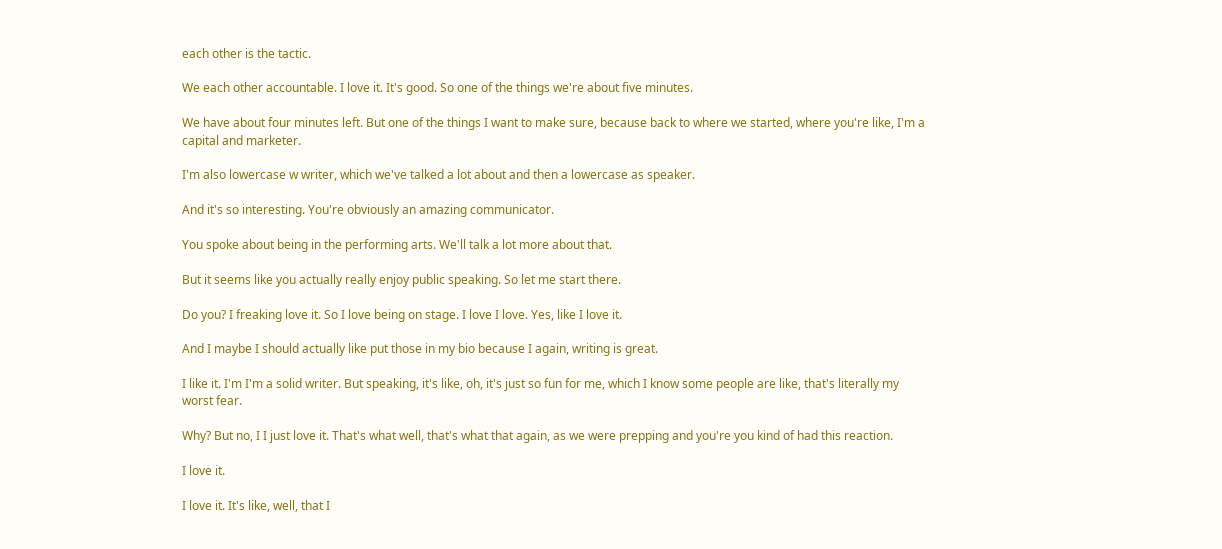each other is the tactic.

We each other accountable. I love it. It's good. So one of the things we're about five minutes.

We have about four minutes left. But one of the things I want to make sure, because back to where we started, where you're like, I'm a capital and marketer.

I'm also lowercase w writer, which we've talked a lot about and then a lowercase as speaker.

And it's so interesting. You're obviously an amazing communicator.

You spoke about being in the performing arts. We'll talk a lot more about that.

But it seems like you actually really enjoy public speaking. So let me start there.

Do you? I freaking love it. So I love being on stage. I love I love. Yes, like I love it.

And I maybe I should actually like put those in my bio because I again, writing is great.

I like it. I'm I'm a solid writer. But speaking, it's like, oh, it's just so fun for me, which I know some people are like, that's literally my worst fear.

Why? But no, I I just love it. That's what well, that's what that again, as we were prepping and you're you kind of had this reaction.

I love it.

I love it. It's like, well, that I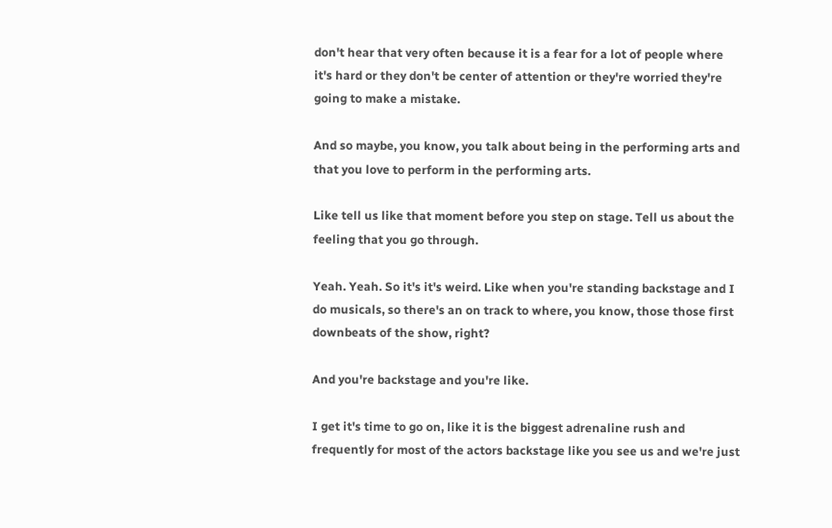don't hear that very often because it is a fear for a lot of people where it's hard or they don't be center of attention or they're worried they're going to make a mistake.

And so maybe, you know, you talk about being in the performing arts and that you love to perform in the performing arts.

Like tell us like that moment before you step on stage. Tell us about the feeling that you go through.

Yeah. Yeah. So it's it's weird. Like when you're standing backstage and I do musicals, so there's an on track to where, you know, those those first downbeats of the show, right?

And you're backstage and you're like.

I get it's time to go on, like it is the biggest adrenaline rush and frequently for most of the actors backstage like you see us and we're just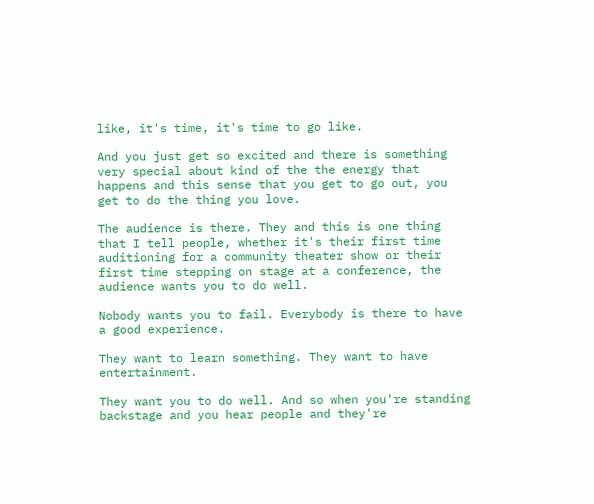like, it's time, it's time to go like.

And you just get so excited and there is something very special about kind of the the energy that happens and this sense that you get to go out, you get to do the thing you love.

The audience is there. They and this is one thing that I tell people, whether it's their first time auditioning for a community theater show or their first time stepping on stage at a conference, the audience wants you to do well.

Nobody wants you to fail. Everybody is there to have a good experience.

They want to learn something. They want to have entertainment.

They want you to do well. And so when you're standing backstage and you hear people and they're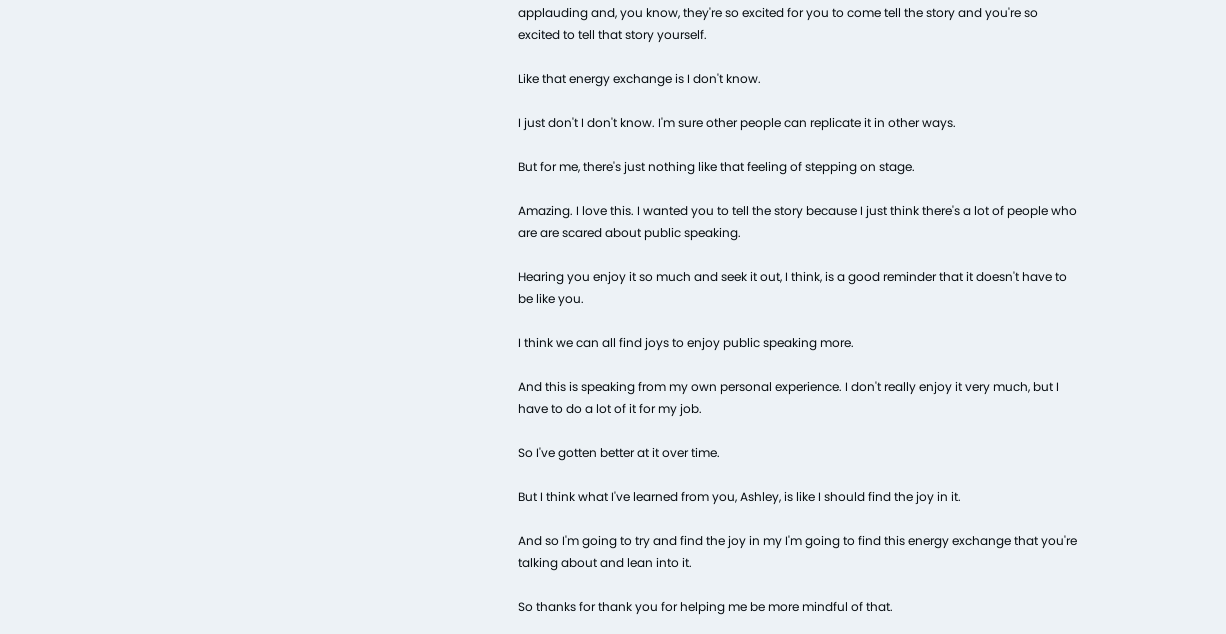applauding and, you know, they're so excited for you to come tell the story and you're so excited to tell that story yourself.

Like that energy exchange is I don't know.

I just don't I don't know. I'm sure other people can replicate it in other ways.

But for me, there's just nothing like that feeling of stepping on stage.

Amazing. I love this. I wanted you to tell the story because I just think there's a lot of people who are are scared about public speaking.

Hearing you enjoy it so much and seek it out, I think, is a good reminder that it doesn't have to be like you.

I think we can all find joys to enjoy public speaking more.

And this is speaking from my own personal experience. I don't really enjoy it very much, but I have to do a lot of it for my job.

So I've gotten better at it over time.

But I think what I've learned from you, Ashley, is like I should find the joy in it.

And so I'm going to try and find the joy in my I'm going to find this energy exchange that you're talking about and lean into it.

So thanks for thank you for helping me be more mindful of that.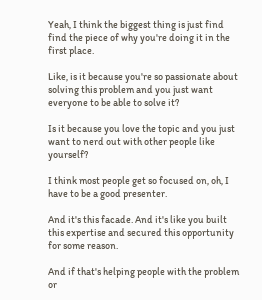Yeah, I think the biggest thing is just find find the piece of why you're doing it in the first place.

Like, is it because you're so passionate about solving this problem and you just want everyone to be able to solve it?

Is it because you love the topic and you just want to nerd out with other people like yourself?

I think most people get so focused on, oh, I have to be a good presenter.

And it's this facade. And it's like you built this expertise and secured this opportunity for some reason.

And if that's helping people with the problem or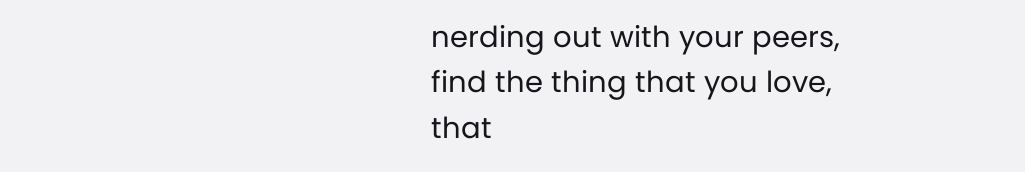nerding out with your peers, find the thing that you love, that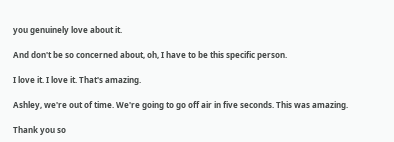you genuinely love about it.

And don't be so concerned about, oh, I have to be this specific person.

I love it. I love it. That's amazing.

Ashley, we're out of time. We're going to go off air in five seconds. This was amazing.

Thank you so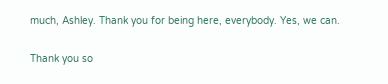much, Ashley. Thank you for being here, everybody. Yes, we can.

Thank you so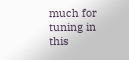much for tuning in this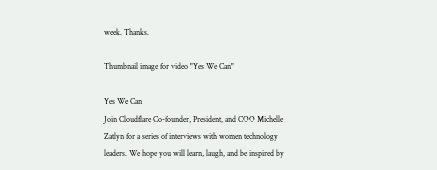week. Thanks.

Thumbnail image for video "Yes We Can"

Yes We Can
Join Cloudflare Co-founder, President, and COO Michelle Zatlyn for a series of interviews with women technology leaders. We hope you will learn, laugh, and be inspired by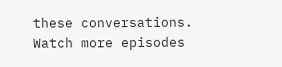these conversations.
Watch more episodes